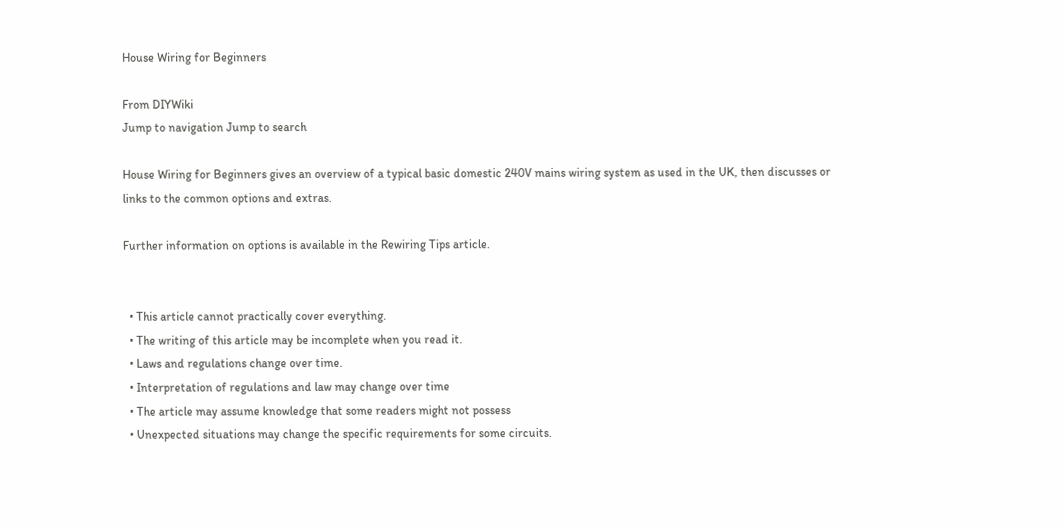House Wiring for Beginners

From DIYWiki
Jump to navigation Jump to search

House Wiring for Beginners gives an overview of a typical basic domestic 240V mains wiring system as used in the UK, then discusses or links to the common options and extras.

Further information on options is available in the Rewiring Tips article.


  • This article cannot practically cover everything.
  • The writing of this article may be incomplete when you read it.
  • Laws and regulations change over time.
  • Interpretation of regulations and law may change over time
  • The article may assume knowledge that some readers might not possess
  • Unexpected situations may change the specific requirements for some circuits.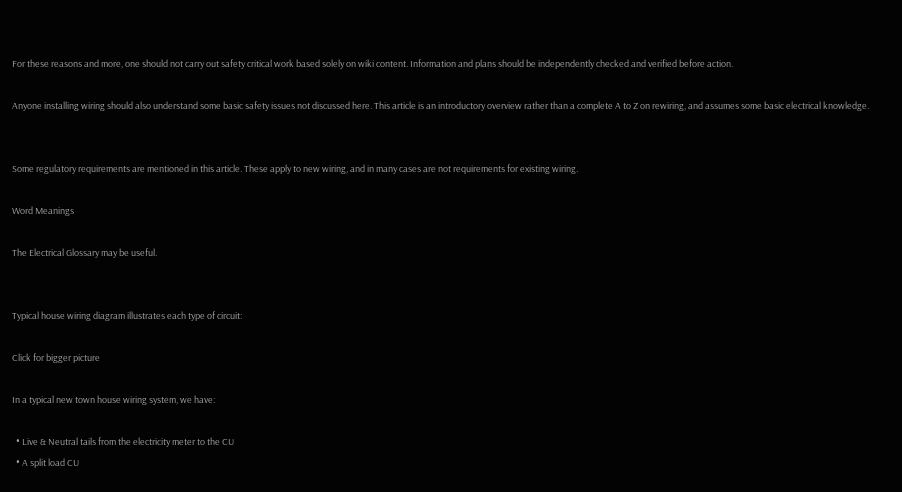For these reasons and more, one should not carry out safety critical work based solely on wiki content. Information and plans should be independently checked and verified before action.

Anyone installing wiring should also understand some basic safety issues not discussed here. This article is an introductory overview rather than a complete A to Z on rewiring, and assumes some basic electrical knowledge.


Some regulatory requirements are mentioned in this article. These apply to new wiring, and in many cases are not requirements for existing wiring.

Word Meanings

The Electrical Glossary may be useful.


Typical house wiring diagram illustrates each type of circuit:

Click for bigger picture

In a typical new town house wiring system, we have:

  • Live & Neutral tails from the electricity meter to the CU
  • A split load CU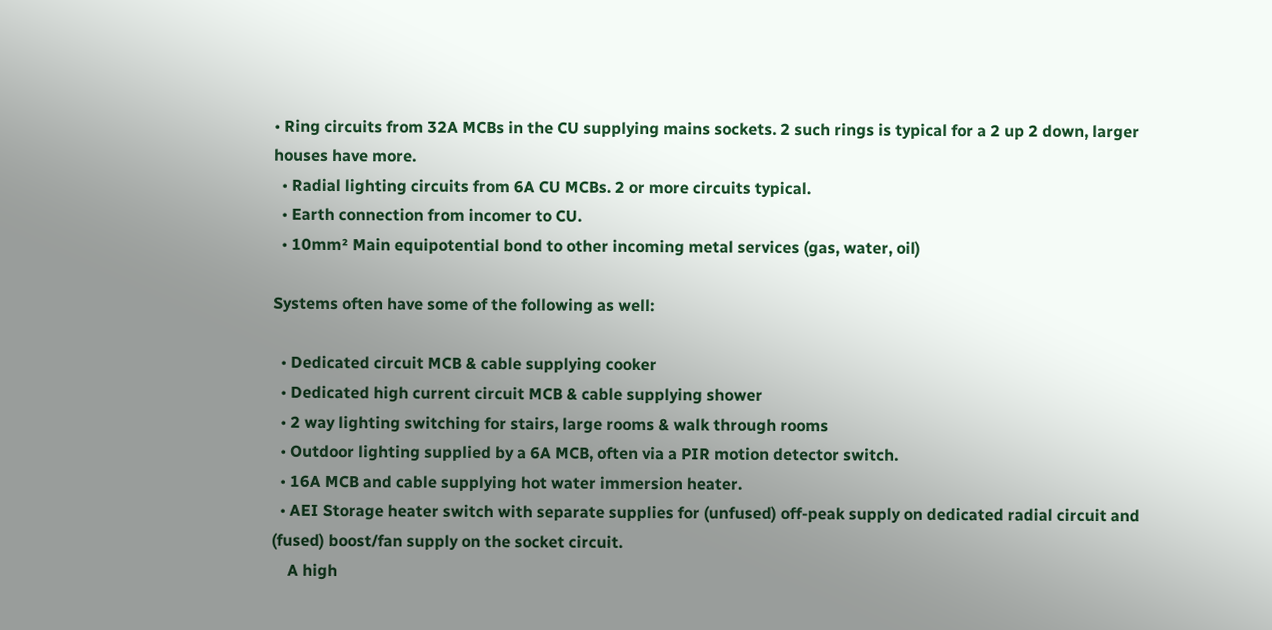• Ring circuits from 32A MCBs in the CU supplying mains sockets. 2 such rings is typical for a 2 up 2 down, larger houses have more.
  • Radial lighting circuits from 6A CU MCBs. 2 or more circuits typical.
  • Earth connection from incomer to CU.
  • 10mm² Main equipotential bond to other incoming metal services (gas, water, oil)

Systems often have some of the following as well:

  • Dedicated circuit MCB & cable supplying cooker
  • Dedicated high current circuit MCB & cable supplying shower
  • 2 way lighting switching for stairs, large rooms & walk through rooms
  • Outdoor lighting supplied by a 6A MCB, often via a PIR motion detector switch.
  • 16A MCB and cable supplying hot water immersion heater.
  • AEI Storage heater switch with separate supplies for (unfused) off-peak supply on dedicated radial circuit and (fused) boost/fan supply on the socket circuit.
    A high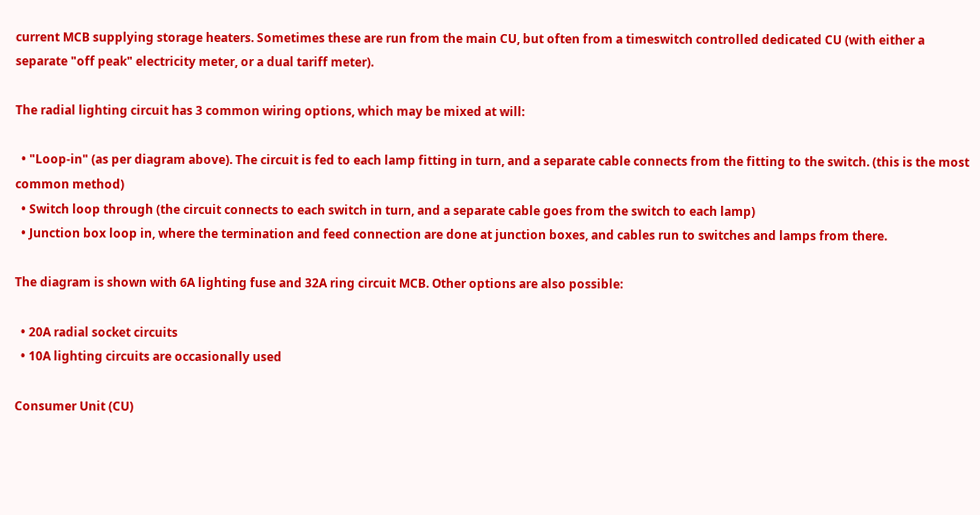current MCB supplying storage heaters. Sometimes these are run from the main CU, but often from a timeswitch controlled dedicated CU (with either a separate "off peak" electricity meter, or a dual tariff meter).

The radial lighting circuit has 3 common wiring options, which may be mixed at will:

  • "Loop-in" (as per diagram above). The circuit is fed to each lamp fitting in turn, and a separate cable connects from the fitting to the switch. (this is the most common method)
  • Switch loop through (the circuit connects to each switch in turn, and a separate cable goes from the switch to each lamp)
  • Junction box loop in, where the termination and feed connection are done at junction boxes, and cables run to switches and lamps from there.

The diagram is shown with 6A lighting fuse and 32A ring circuit MCB. Other options are also possible:

  • 20A radial socket circuits
  • 10A lighting circuits are occasionally used

Consumer Unit (CU)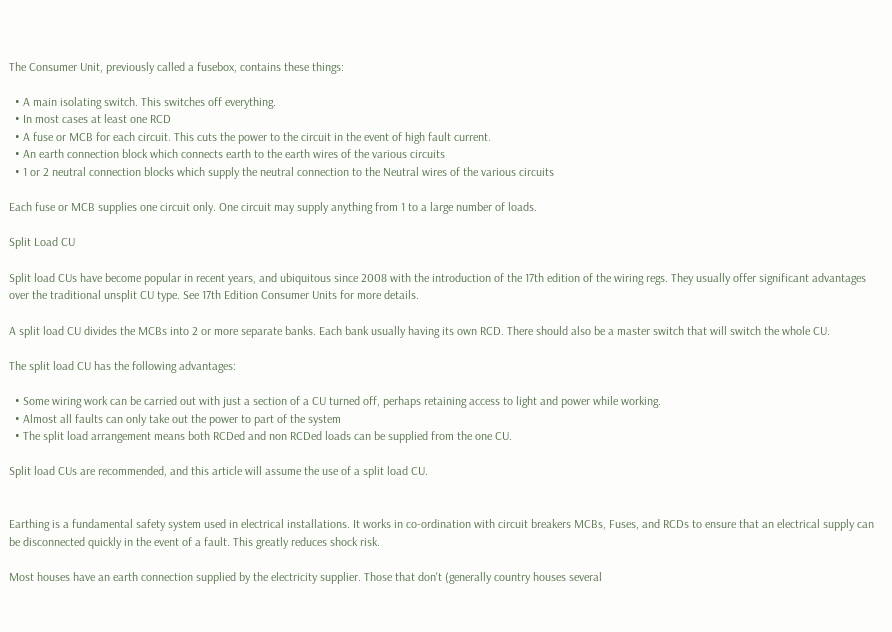The Consumer Unit, previously called a fusebox, contains these things:

  • A main isolating switch. This switches off everything.
  • In most cases at least one RCD
  • A fuse or MCB for each circuit. This cuts the power to the circuit in the event of high fault current.
  • An earth connection block which connects earth to the earth wires of the various circuits
  • 1 or 2 neutral connection blocks which supply the neutral connection to the Neutral wires of the various circuits

Each fuse or MCB supplies one circuit only. One circuit may supply anything from 1 to a large number of loads.

Split Load CU

Split load CUs have become popular in recent years, and ubiquitous since 2008 with the introduction of the 17th edition of the wiring regs. They usually offer significant advantages over the traditional unsplit CU type. See 17th Edition Consumer Units for more details.

A split load CU divides the MCBs into 2 or more separate banks. Each bank usually having its own RCD. There should also be a master switch that will switch the whole CU.

The split load CU has the following advantages:

  • Some wiring work can be carried out with just a section of a CU turned off, perhaps retaining access to light and power while working.
  • Almost all faults can only take out the power to part of the system
  • The split load arrangement means both RCDed and non RCDed loads can be supplied from the one CU.

Split load CUs are recommended, and this article will assume the use of a split load CU.


Earthing is a fundamental safety system used in electrical installations. It works in co-ordination with circuit breakers MCBs, Fuses, and RCDs to ensure that an electrical supply can be disconnected quickly in the event of a fault. This greatly reduces shock risk.

Most houses have an earth connection supplied by the electricity supplier. Those that don't (generally country houses several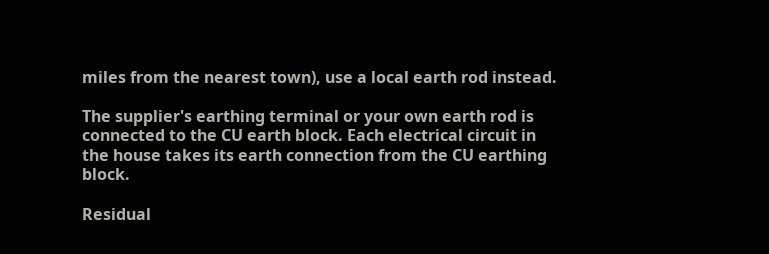miles from the nearest town), use a local earth rod instead.

The supplier's earthing terminal or your own earth rod is connected to the CU earth block. Each electrical circuit in the house takes its earth connection from the CU earthing block.

Residual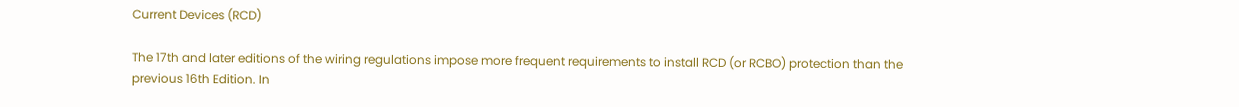Current Devices (RCD)

The 17th and later editions of the wiring regulations impose more frequent requirements to install RCD (or RCBO) protection than the previous 16th Edition. In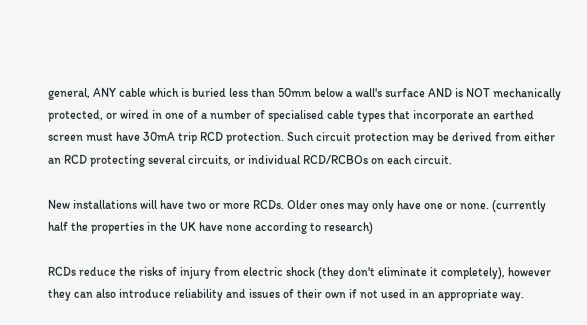general, ANY cable which is buried less than 50mm below a wall's surface AND is NOT mechanically protected, or wired in one of a number of specialised cable types that incorporate an earthed screen must have 30mA trip RCD protection. Such circuit protection may be derived from either an RCD protecting several circuits, or individual RCD/RCBOs on each circuit.

New installations will have two or more RCDs. Older ones may only have one or none. (currently half the properties in the UK have none according to research)

RCDs reduce the risks of injury from electric shock (they don't eliminate it completely), however they can also introduce reliability and issues of their own if not used in an appropriate way.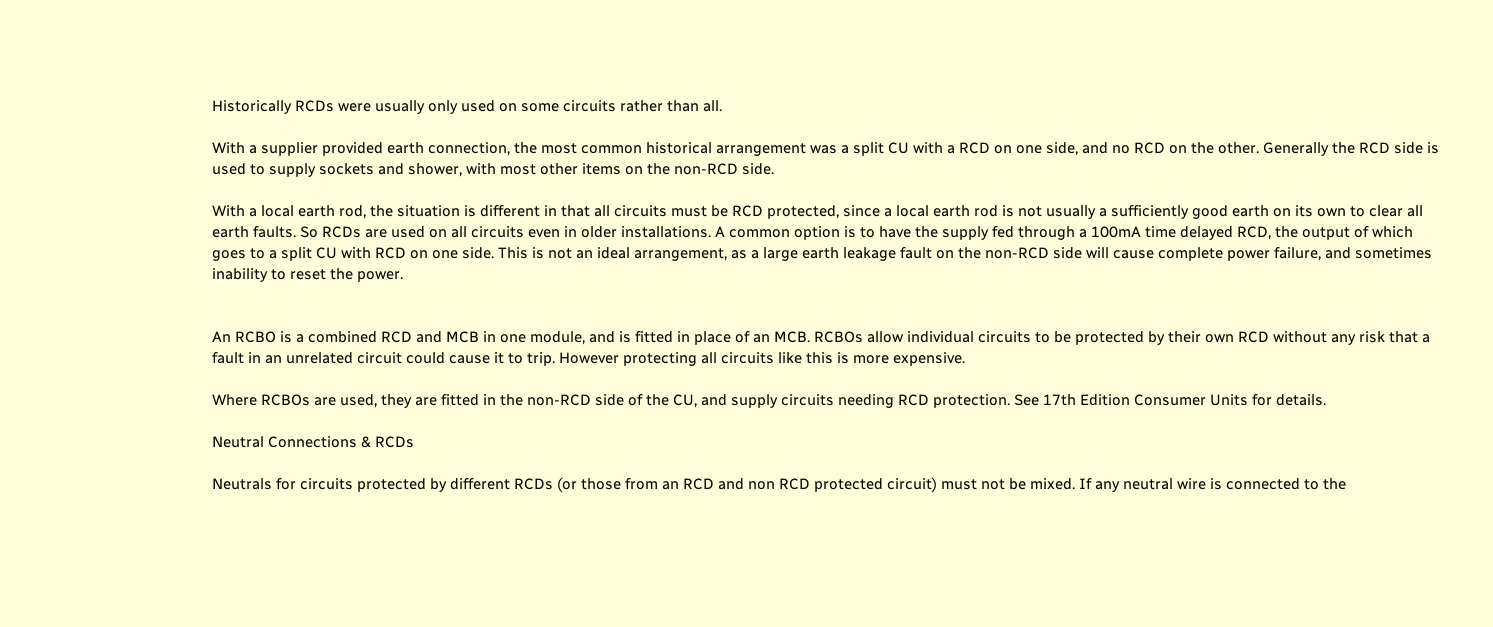Historically RCDs were usually only used on some circuits rather than all.

With a supplier provided earth connection, the most common historical arrangement was a split CU with a RCD on one side, and no RCD on the other. Generally the RCD side is used to supply sockets and shower, with most other items on the non-RCD side.

With a local earth rod, the situation is different in that all circuits must be RCD protected, since a local earth rod is not usually a sufficiently good earth on its own to clear all earth faults. So RCDs are used on all circuits even in older installations. A common option is to have the supply fed through a 100mA time delayed RCD, the output of which goes to a split CU with RCD on one side. This is not an ideal arrangement, as a large earth leakage fault on the non-RCD side will cause complete power failure, and sometimes inability to reset the power.


An RCBO is a combined RCD and MCB in one module, and is fitted in place of an MCB. RCBOs allow individual circuits to be protected by their own RCD without any risk that a fault in an unrelated circuit could cause it to trip. However protecting all circuits like this is more expensive.

Where RCBOs are used, they are fitted in the non-RCD side of the CU, and supply circuits needing RCD protection. See 17th Edition Consumer Units for details.

Neutral Connections & RCDs

Neutrals for circuits protected by different RCDs (or those from an RCD and non RCD protected circuit) must not be mixed. If any neutral wire is connected to the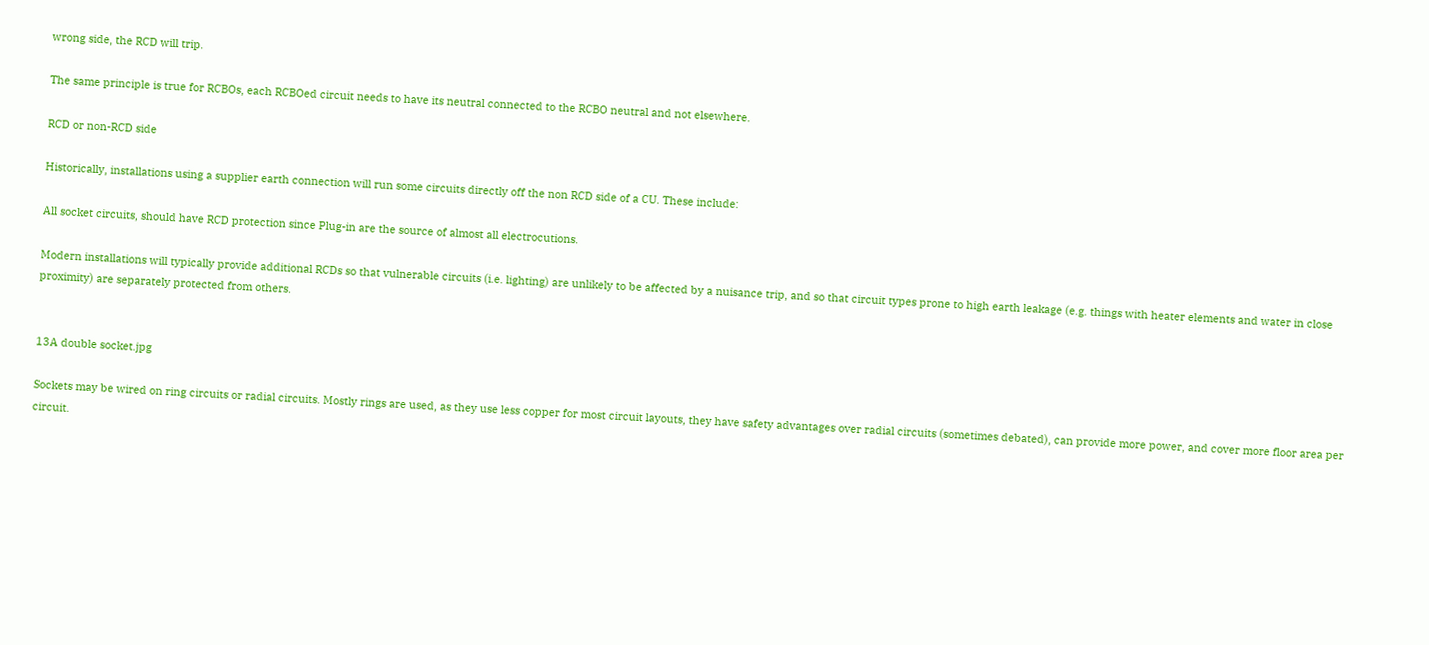wrong side, the RCD will trip.

The same principle is true for RCBOs, each RCBOed circuit needs to have its neutral connected to the RCBO neutral and not elsewhere.

RCD or non-RCD side

Historically, installations using a supplier earth connection will run some circuits directly off the non RCD side of a CU. These include:

All socket circuits, should have RCD protection since Plug-in are the source of almost all electrocutions.

Modern installations will typically provide additional RCDs so that vulnerable circuits (i.e. lighting) are unlikely to be affected by a nuisance trip, and so that circuit types prone to high earth leakage (e.g. things with heater elements and water in close proximity) are separately protected from others.


13A double socket.jpg

Sockets may be wired on ring circuits or radial circuits. Mostly rings are used, as they use less copper for most circuit layouts, they have safety advantages over radial circuits (sometimes debated), can provide more power, and cover more floor area per circuit.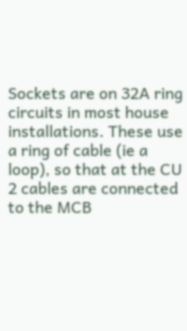Sockets are on 32A ring circuits in most house installations. These use a ring of cable (ie a loop), so that at the CU 2 cables are connected to the MCB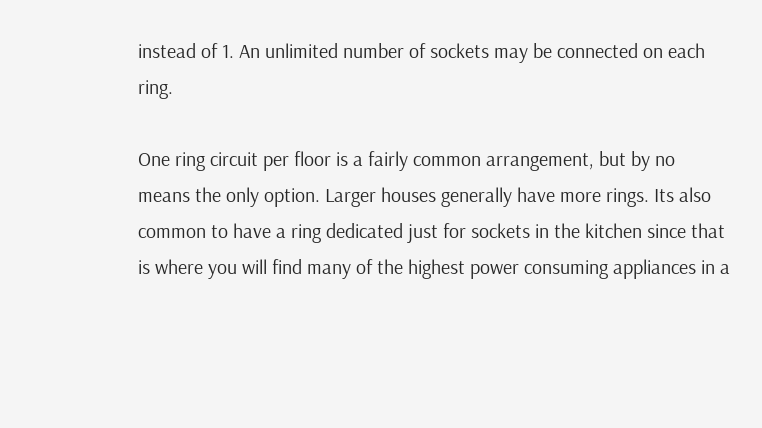instead of 1. An unlimited number of sockets may be connected on each ring.

One ring circuit per floor is a fairly common arrangement, but by no means the only option. Larger houses generally have more rings. Its also common to have a ring dedicated just for sockets in the kitchen since that is where you will find many of the highest power consuming appliances in a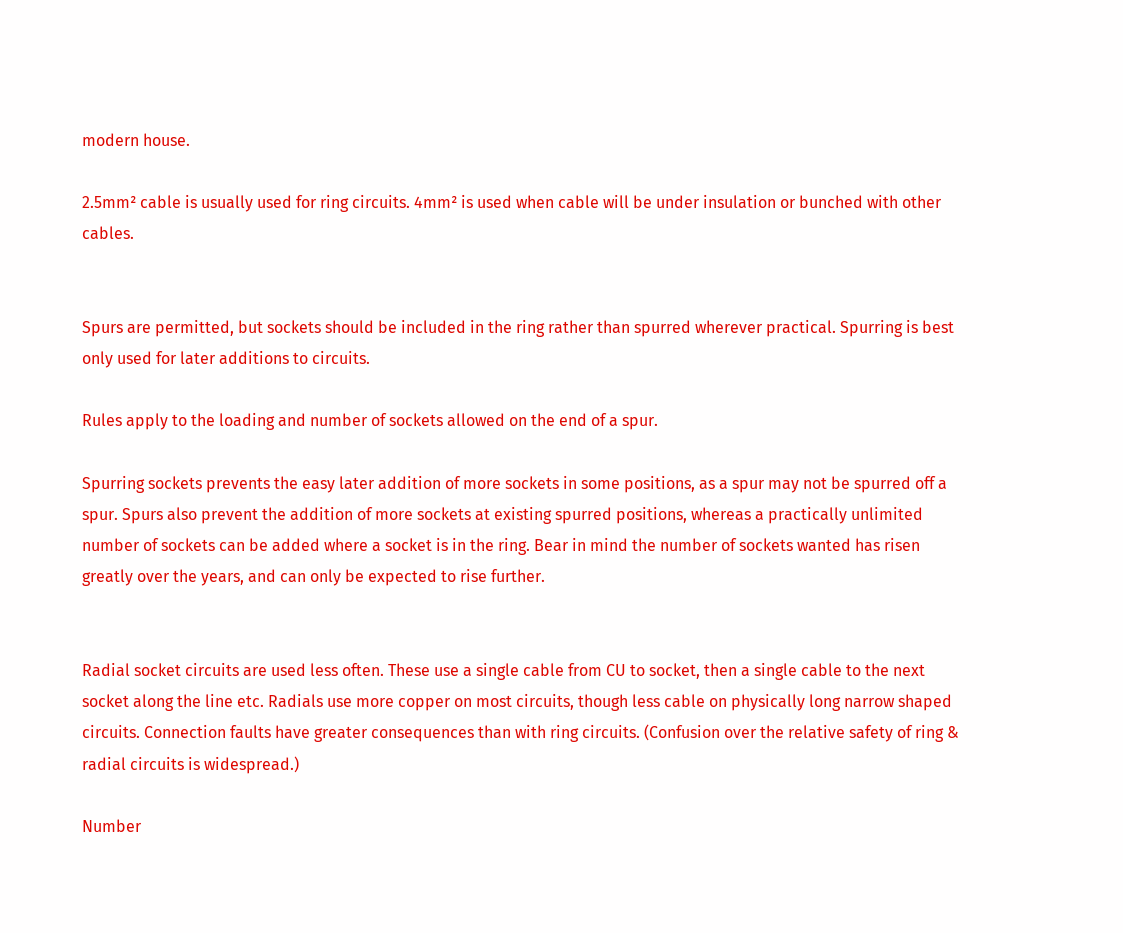modern house.

2.5mm² cable is usually used for ring circuits. 4mm² is used when cable will be under insulation or bunched with other cables.


Spurs are permitted, but sockets should be included in the ring rather than spurred wherever practical. Spurring is best only used for later additions to circuits.

Rules apply to the loading and number of sockets allowed on the end of a spur.

Spurring sockets prevents the easy later addition of more sockets in some positions, as a spur may not be spurred off a spur. Spurs also prevent the addition of more sockets at existing spurred positions, whereas a practically unlimited number of sockets can be added where a socket is in the ring. Bear in mind the number of sockets wanted has risen greatly over the years, and can only be expected to rise further.


Radial socket circuits are used less often. These use a single cable from CU to socket, then a single cable to the next socket along the line etc. Radials use more copper on most circuits, though less cable on physically long narrow shaped circuits. Connection faults have greater consequences than with ring circuits. (Confusion over the relative safety of ring & radial circuits is widespread.)

Number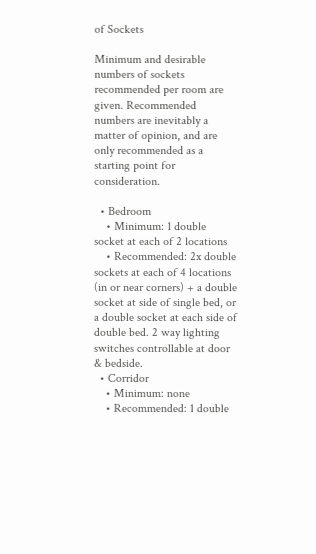of Sockets

Minimum and desirable numbers of sockets recommended per room are given. Recommended numbers are inevitably a matter of opinion, and are only recommended as a starting point for consideration.

  • Bedroom
    • Minimum: 1 double socket at each of 2 locations
    • Recommended: 2x double sockets at each of 4 locations (in or near corners) + a double socket at side of single bed, or a double socket at each side of double bed. 2 way lighting switches controllable at door & bedside.
  • Corridor
    • Minimum: none
    • Recommended: 1 double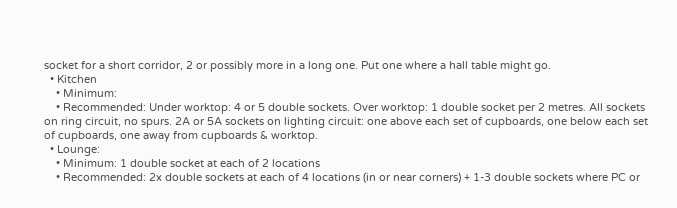socket for a short corridor, 2 or possibly more in a long one. Put one where a hall table might go.
  • Kitchen
    • Minimum:
    • Recommended: Under worktop: 4 or 5 double sockets. Over worktop: 1 double socket per 2 metres. All sockets on ring circuit, no spurs. 2A or 5A sockets on lighting circuit: one above each set of cupboards, one below each set of cupboards, one away from cupboards & worktop.
  • Lounge:
    • Minimum: 1 double socket at each of 2 locations
    • Recommended: 2x double sockets at each of 4 locations (in or near corners) + 1-3 double sockets where PC or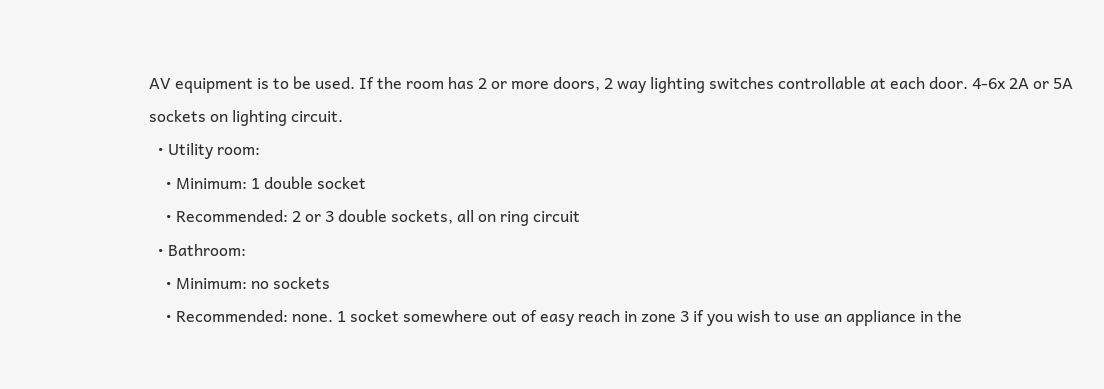AV equipment is to be used. If the room has 2 or more doors, 2 way lighting switches controllable at each door. 4-6x 2A or 5A sockets on lighting circuit.
  • Utility room:
    • Minimum: 1 double socket
    • Recommended: 2 or 3 double sockets, all on ring circuit
  • Bathroom:
    • Minimum: no sockets
    • Recommended: none. 1 socket somewhere out of easy reach in zone 3 if you wish to use an appliance in the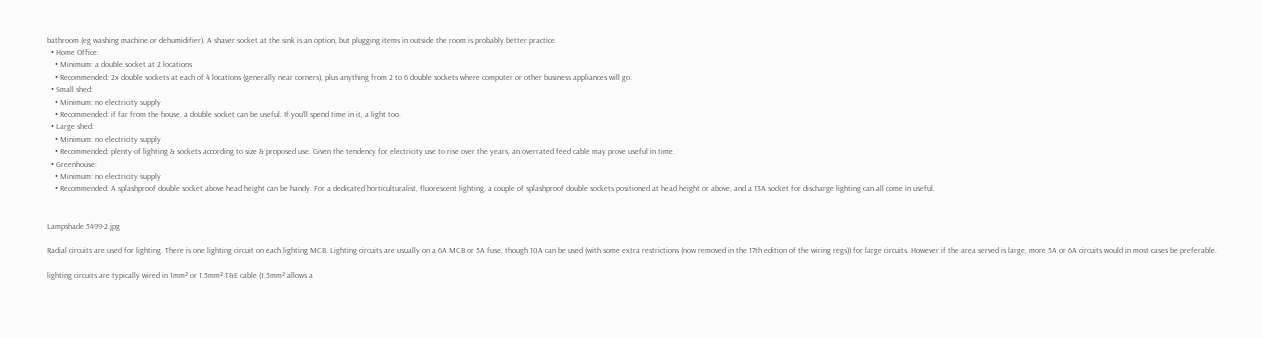bathroom (eg washing machine or dehumidifier). A shaver socket at the sink is an option, but plugging items in outside the room is probably better practice.
  • Home Office:
    • Minimum: a double socket at 2 locations
    • Recommended: 2x double sockets at each of 4 locations (generally near corners), plus anything from 2 to 6 double sockets where computer or other business appliances will go.
  • Small shed:
    • Minimum: no electricity supply
    • Recommended: if far from the house, a double socket can be useful. If you'll spend time in it, a light too.
  • Large shed:
    • Minimum: no electricity supply
    • Recommended: plenty of lighting & sockets according to size & proposed use. Given the tendency for electricity use to rise over the years, an overrated feed cable may prove useful in time.
  • Greenhouse:
    • Minimum: no electricity supply
    • Recommended: A splashproof double socket above head height can be handy. For a dedicated horticulturalist, fluorescent lighting, a couple of splashproof double sockets positioned at head height or above, and a 13A socket for discharge lighting can all come in useful.


Lampshade 5499-2.jpg

Radial circuits are used for lighting. There is one lighting circuit on each lighting MCB. Lighting circuits are usually on a 6A MCB or 5A fuse, though 10A can be used (with some extra restrictions (now removed in the 17th edition of the wiring regs)) for large circuits. However if the area served is large, more 5A or 6A circuits would in most cases be preferable.

lighting circuits are typically wired in 1mm² or 1.5mm² T&E cable (1.5mm² allows a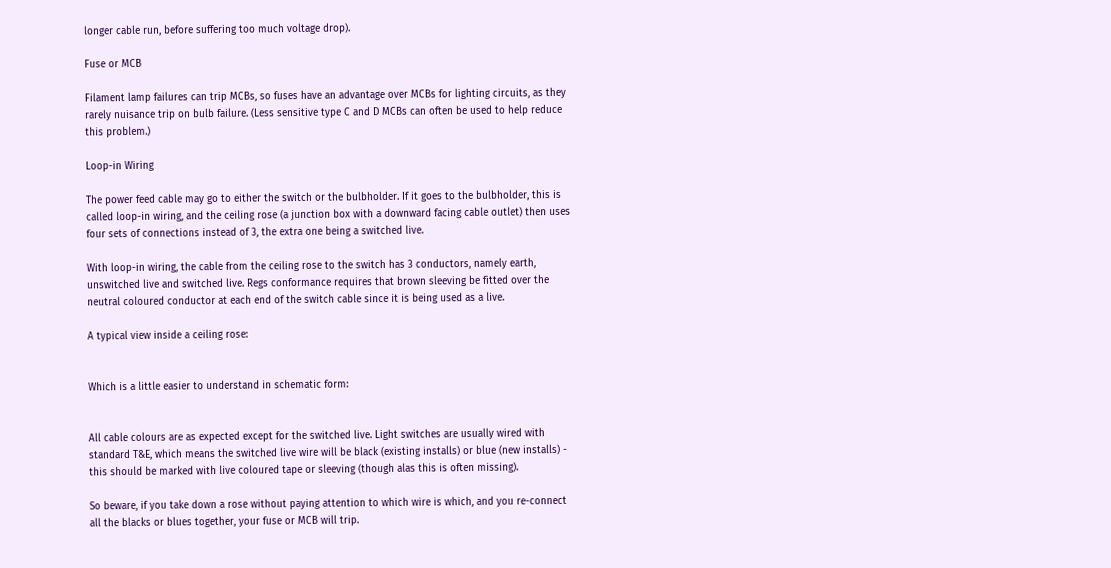longer cable run, before suffering too much voltage drop).

Fuse or MCB

Filament lamp failures can trip MCBs, so fuses have an advantage over MCBs for lighting circuits, as they rarely nuisance trip on bulb failure. (Less sensitive type C and D MCBs can often be used to help reduce this problem.)

Loop-in Wiring

The power feed cable may go to either the switch or the bulbholder. If it goes to the bulbholder, this is called loop-in wiring, and the ceiling rose (a junction box with a downward facing cable outlet) then uses four sets of connections instead of 3, the extra one being a switched live.

With loop-in wiring, the cable from the ceiling rose to the switch has 3 conductors, namely earth, unswitched live and switched live. Regs conformance requires that brown sleeving be fitted over the neutral coloured conductor at each end of the switch cable since it is being used as a live.

A typical view inside a ceiling rose:


Which is a little easier to understand in schematic form:


All cable colours are as expected except for the switched live. Light switches are usually wired with standard T&E, which means the switched live wire will be black (existing installs) or blue (new installs) - this should be marked with live coloured tape or sleeving (though alas this is often missing).

So beware, if you take down a rose without paying attention to which wire is which, and you re-connect all the blacks or blues together, your fuse or MCB will trip.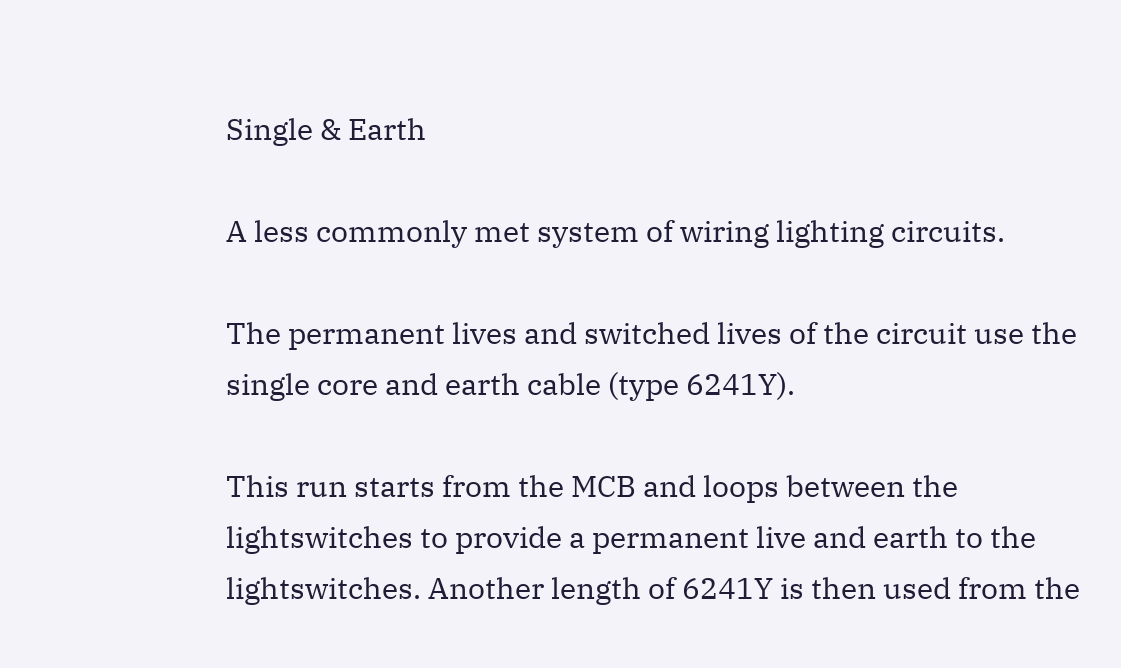Single & Earth

A less commonly met system of wiring lighting circuits.

The permanent lives and switched lives of the circuit use the single core and earth cable (type 6241Y).

This run starts from the MCB and loops between the lightswitches to provide a permanent live and earth to the lightswitches. Another length of 6241Y is then used from the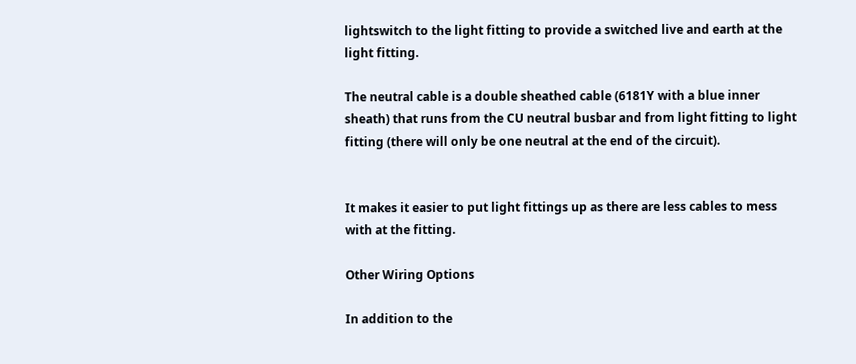lightswitch to the light fitting to provide a switched live and earth at the light fitting.

The neutral cable is a double sheathed cable (6181Y with a blue inner sheath) that runs from the CU neutral busbar and from light fitting to light fitting (there will only be one neutral at the end of the circuit).


It makes it easier to put light fittings up as there are less cables to mess with at the fitting.

Other Wiring Options

In addition to the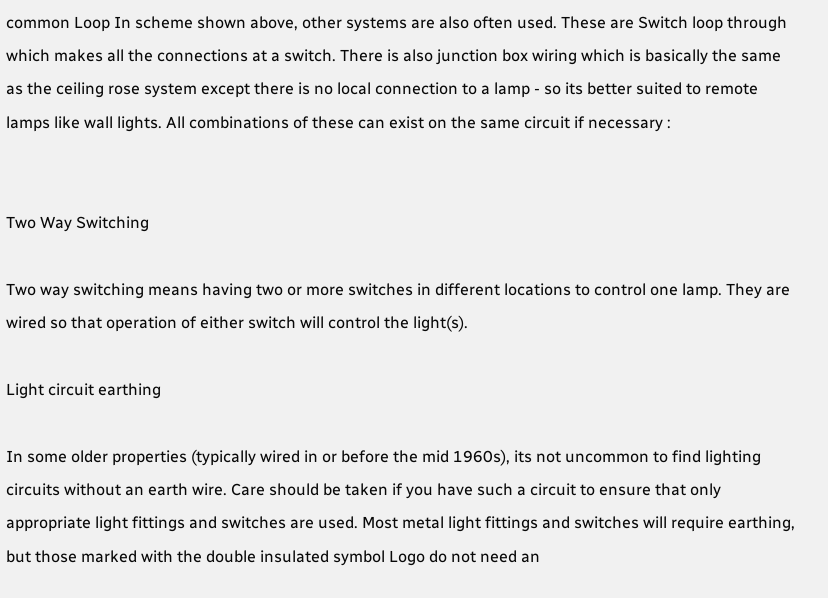common Loop In scheme shown above, other systems are also often used. These are Switch loop through which makes all the connections at a switch. There is also junction box wiring which is basically the same as the ceiling rose system except there is no local connection to a lamp - so its better suited to remote lamps like wall lights. All combinations of these can exist on the same circuit if necessary :


Two Way Switching

Two way switching means having two or more switches in different locations to control one lamp. They are wired so that operation of either switch will control the light(s).

Light circuit earthing

In some older properties (typically wired in or before the mid 1960s), its not uncommon to find lighting circuits without an earth wire. Care should be taken if you have such a circuit to ensure that only appropriate light fittings and switches are used. Most metal light fittings and switches will require earthing, but those marked with the double insulated symbol Logo do not need an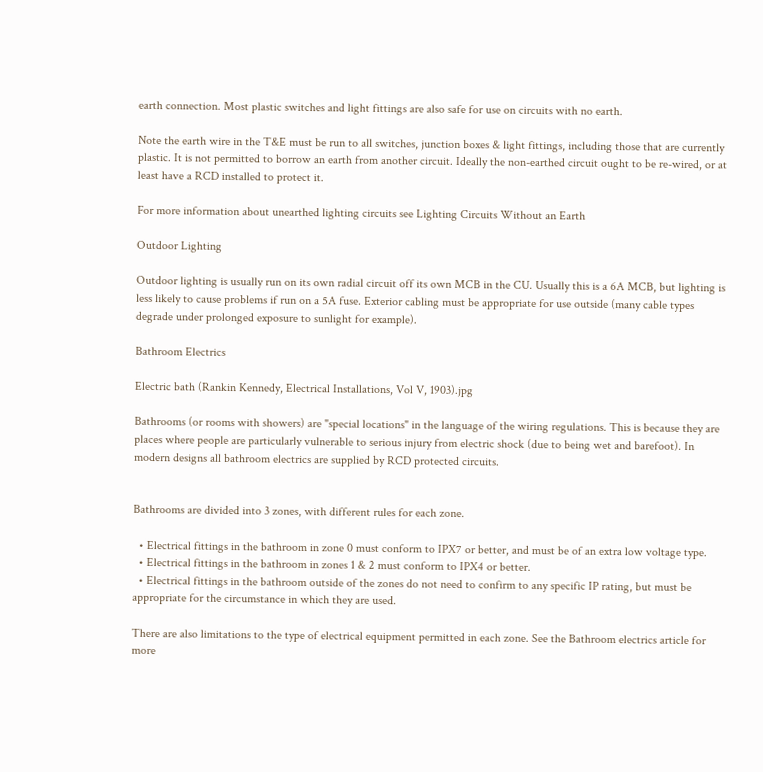earth connection. Most plastic switches and light fittings are also safe for use on circuits with no earth.

Note the earth wire in the T&E must be run to all switches, junction boxes & light fittings, including those that are currently plastic. It is not permitted to borrow an earth from another circuit. Ideally the non-earthed circuit ought to be re-wired, or at least have a RCD installed to protect it.

For more information about unearthed lighting circuits see Lighting Circuits Without an Earth

Outdoor Lighting

Outdoor lighting is usually run on its own radial circuit off its own MCB in the CU. Usually this is a 6A MCB, but lighting is less likely to cause problems if run on a 5A fuse. Exterior cabling must be appropriate for use outside (many cable types degrade under prolonged exposure to sunlight for example).

Bathroom Electrics

Electric bath (Rankin Kennedy, Electrical Installations, Vol V, 1903).jpg

Bathrooms (or rooms with showers) are "special locations" in the language of the wiring regulations. This is because they are places where people are particularly vulnerable to serious injury from electric shock (due to being wet and barefoot). In modern designs all bathroom electrics are supplied by RCD protected circuits.


Bathrooms are divided into 3 zones, with different rules for each zone.

  • Electrical fittings in the bathroom in zone 0 must conform to IPX7 or better, and must be of an extra low voltage type.
  • Electrical fittings in the bathroom in zones 1 & 2 must conform to IPX4 or better.
  • Electrical fittings in the bathroom outside of the zones do not need to confirm to any specific IP rating, but must be appropriate for the circumstance in which they are used.

There are also limitations to the type of electrical equipment permitted in each zone. See the Bathroom electrics article for more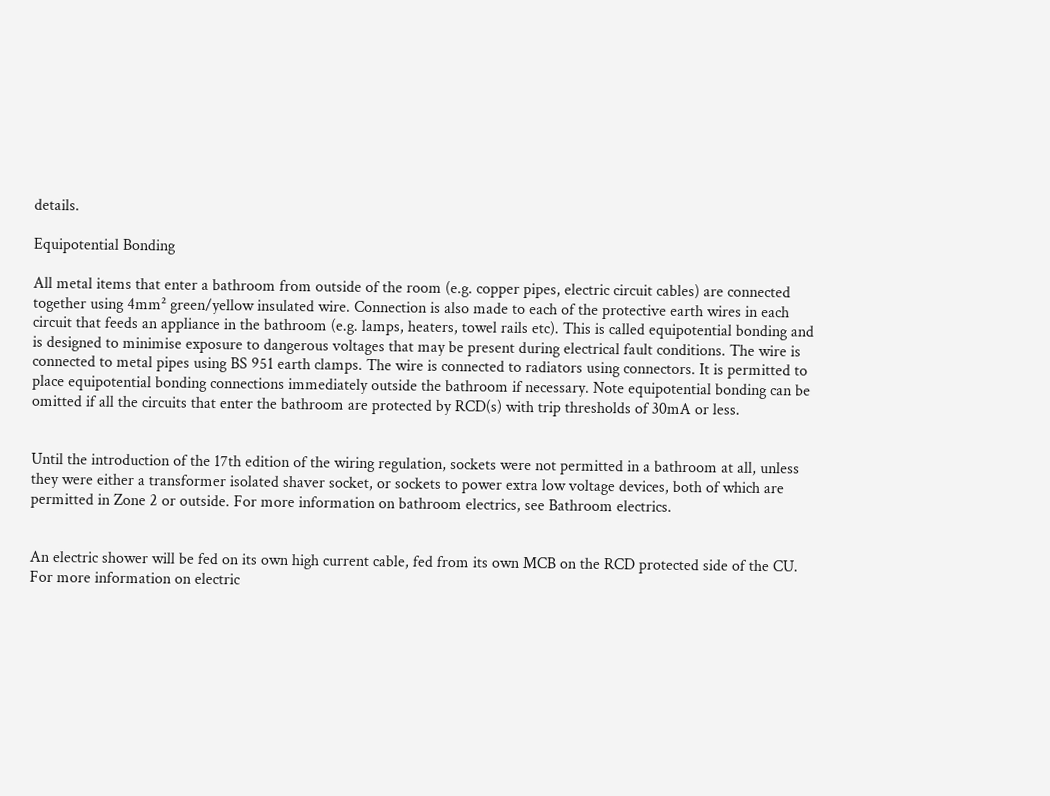details.

Equipotential Bonding

All metal items that enter a bathroom from outside of the room (e.g. copper pipes, electric circuit cables) are connected together using 4mm² green/yellow insulated wire. Connection is also made to each of the protective earth wires in each circuit that feeds an appliance in the bathroom (e.g. lamps, heaters, towel rails etc). This is called equipotential bonding and is designed to minimise exposure to dangerous voltages that may be present during electrical fault conditions. The wire is connected to metal pipes using BS 951 earth clamps. The wire is connected to radiators using connectors. It is permitted to place equipotential bonding connections immediately outside the bathroom if necessary. Note equipotential bonding can be omitted if all the circuits that enter the bathroom are protected by RCD(s) with trip thresholds of 30mA or less.


Until the introduction of the 17th edition of the wiring regulation, sockets were not permitted in a bathroom at all, unless they were either a transformer isolated shaver socket, or sockets to power extra low voltage devices, both of which are permitted in Zone 2 or outside. For more information on bathroom electrics, see Bathroom electrics.


An electric shower will be fed on its own high current cable, fed from its own MCB on the RCD protected side of the CU. For more information on electric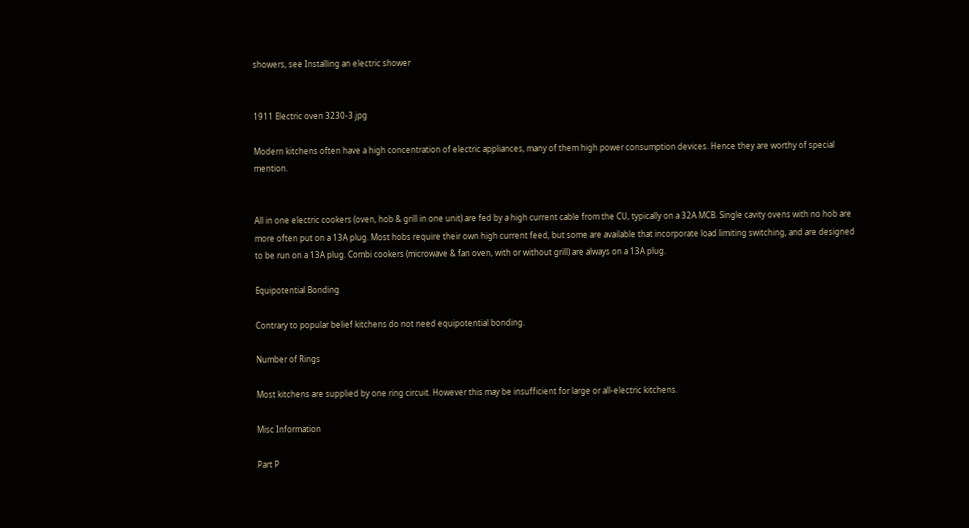showers, see Installing an electric shower


1911 Electric oven 3230-3.jpg

Modern kitchens often have a high concentration of electric appliances, many of them high power consumption devices. Hence they are worthy of special mention.


All in one electric cookers (oven, hob & grill in one unit) are fed by a high current cable from the CU, typically on a 32A MCB. Single cavity ovens with no hob are more often put on a 13A plug. Most hobs require their own high current feed, but some are available that incorporate load limiting switching, and are designed to be run on a 13A plug. Combi cookers (microwave & fan oven, with or without grill) are always on a 13A plug.

Equipotential Bonding

Contrary to popular belief kitchens do not need equipotential bonding.

Number of Rings

Most kitchens are supplied by one ring circuit. However this may be insufficient for large or all-electric kitchens.

Misc Information

Part P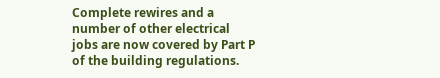Complete rewires and a number of other electrical jobs are now covered by Part P of the building regulations.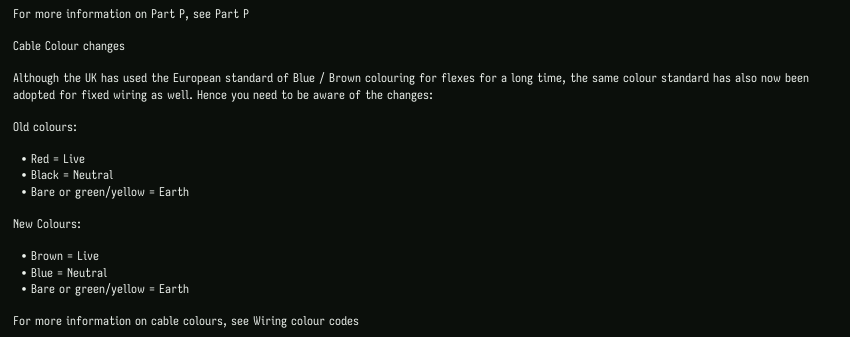For more information on Part P, see Part P

Cable Colour changes

Although the UK has used the European standard of Blue / Brown colouring for flexes for a long time, the same colour standard has also now been adopted for fixed wiring as well. Hence you need to be aware of the changes:

Old colours:

  • Red = Live
  • Black = Neutral
  • Bare or green/yellow = Earth

New Colours:

  • Brown = Live
  • Blue = Neutral
  • Bare or green/yellow = Earth

For more information on cable colours, see Wiring colour codes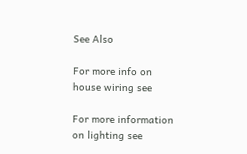See Also

For more info on house wiring see

For more information on lighting see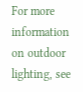For more information on outdoor lighting, see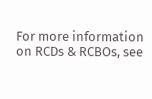For more information on RCDs & RCBOs, see